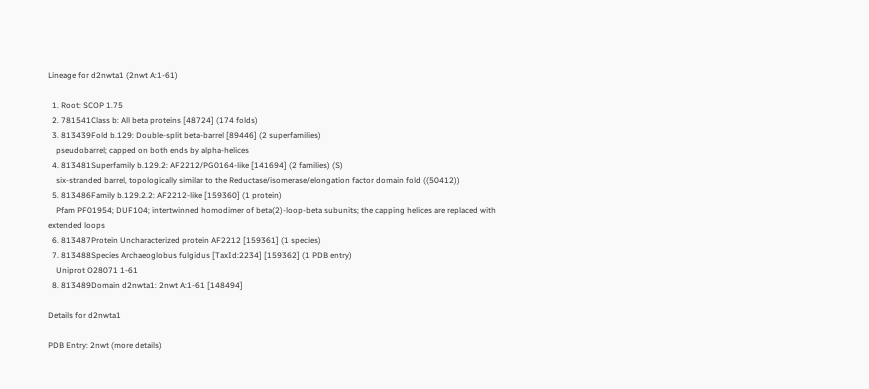Lineage for d2nwta1 (2nwt A:1-61)

  1. Root: SCOP 1.75
  2. 781541Class b: All beta proteins [48724] (174 folds)
  3. 813439Fold b.129: Double-split beta-barrel [89446] (2 superfamilies)
    pseudobarrel; capped on both ends by alpha-helices
  4. 813481Superfamily b.129.2: AF2212/PG0164-like [141694] (2 families) (S)
    six-stranded barrel, topologically similar to the Reductase/isomerase/elongation factor domain fold ((50412))
  5. 813486Family b.129.2.2: AF2212-like [159360] (1 protein)
    Pfam PF01954; DUF104; intertwinned homodimer of beta(2)-loop-beta subunits; the capping helices are replaced with extended loops
  6. 813487Protein Uncharacterized protein AF2212 [159361] (1 species)
  7. 813488Species Archaeoglobus fulgidus [TaxId:2234] [159362] (1 PDB entry)
    Uniprot O28071 1-61
  8. 813489Domain d2nwta1: 2nwt A:1-61 [148494]

Details for d2nwta1

PDB Entry: 2nwt (more details)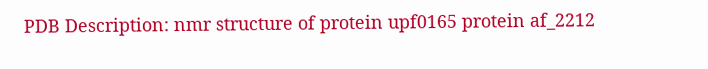PDB Description: nmr structure of protein upf0165 protein af_2212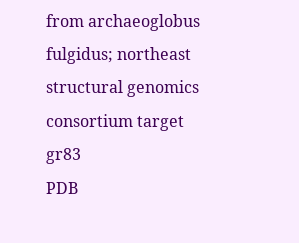from archaeoglobus fulgidus; northeast structural genomics consortium target gr83
PDB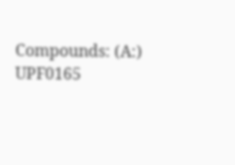Compounds: (A:) UPF0165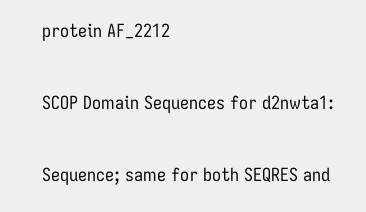protein AF_2212

SCOP Domain Sequences for d2nwta1:

Sequence; same for both SEQRES and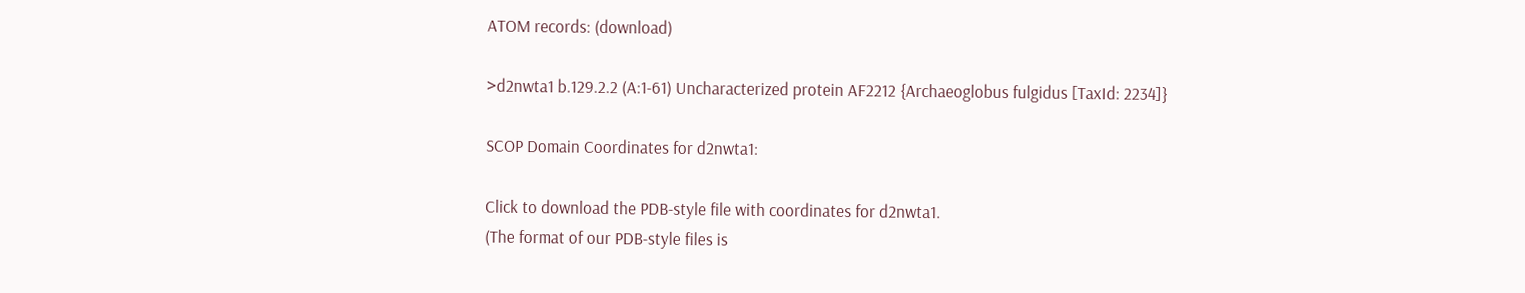ATOM records: (download)

>d2nwta1 b.129.2.2 (A:1-61) Uncharacterized protein AF2212 {Archaeoglobus fulgidus [TaxId: 2234]}

SCOP Domain Coordinates for d2nwta1:

Click to download the PDB-style file with coordinates for d2nwta1.
(The format of our PDB-style files is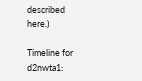described here.)

Timeline for d2nwta1: